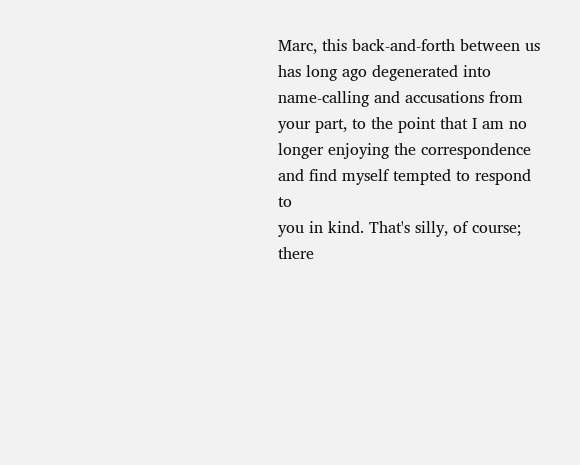Marc, this back-and-forth between us has long ago degenerated into
name-calling and accusations from your part, to the point that I am no
longer enjoying the correspondence and find myself tempted to respond to
you in kind. That's silly, of course; there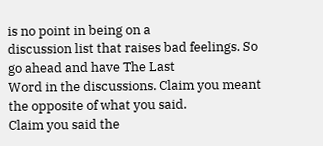is no point in being on a
discussion list that raises bad feelings. So go ahead and have The Last
Word in the discussions. Claim you meant the opposite of what you said.
Claim you said the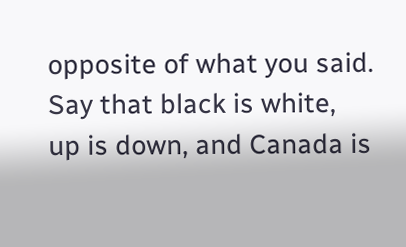opposite of what you said. Say that black is white,
up is down, and Canada is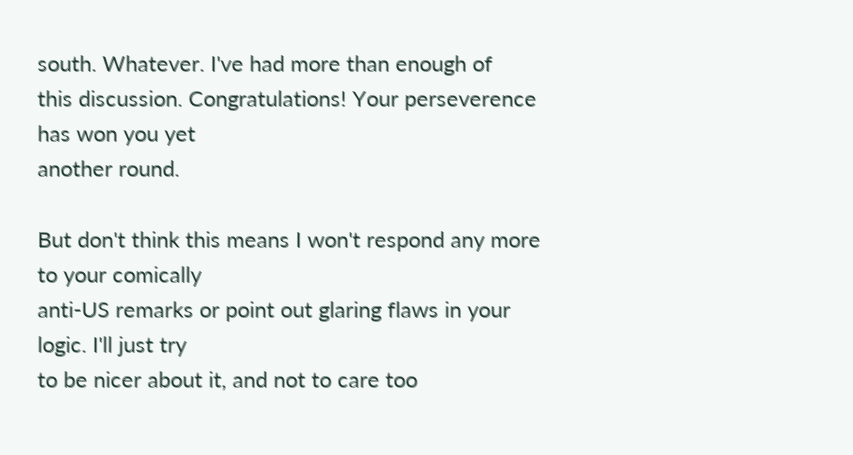south. Whatever. I've had more than enough of
this discussion. Congratulations! Your perseverence has won you yet
another round.

But don't think this means I won't respond any more to your comically
anti-US remarks or point out glaring flaws in your logic. I'll just try
to be nicer about it, and not to care too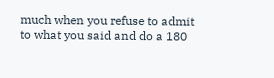much when you refuse to admit
to what you said and do a 180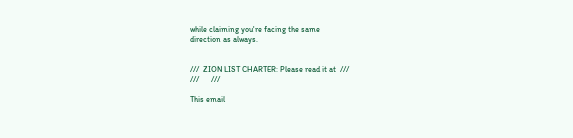while claiming you're facing the same
direction as always.


///  ZION LIST CHARTER: Please read it at  ///
///      ///

This email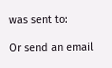was sent to:

Or send an email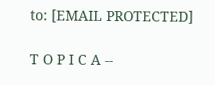to: [EMAIL PROTECTED]

T O P I C A --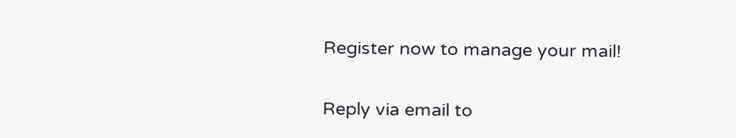Register now to manage your mail!

Reply via email to